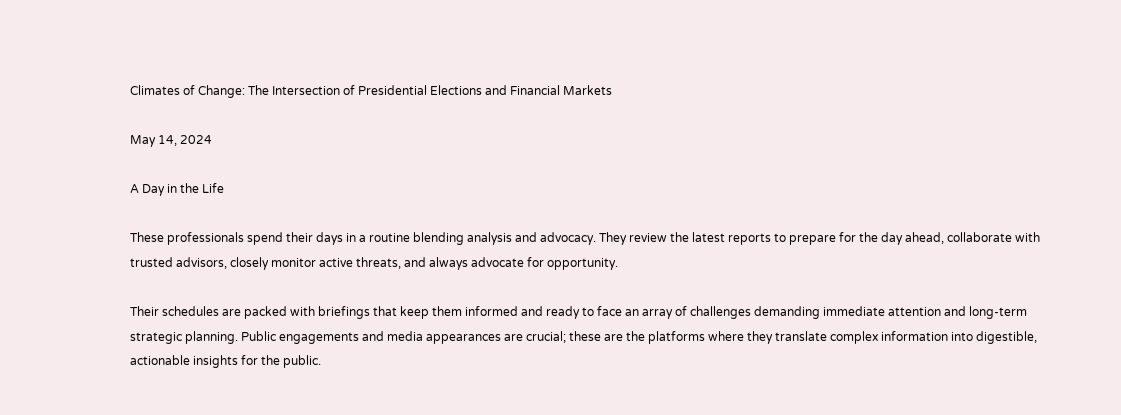Climates of Change: The Intersection of Presidential Elections and Financial Markets

May 14, 2024

A Day in the Life

These professionals spend their days in a routine blending analysis and advocacy. They review the latest reports to prepare for the day ahead, collaborate with trusted advisors, closely monitor active threats, and always advocate for opportunity.

Their schedules are packed with briefings that keep them informed and ready to face an array of challenges demanding immediate attention and long-term strategic planning. Public engagements and media appearances are crucial; these are the platforms where they translate complex information into digestible, actionable insights for the public.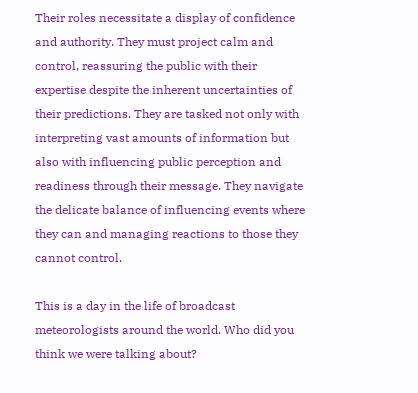Their roles necessitate a display of confidence and authority. They must project calm and control, reassuring the public with their expertise despite the inherent uncertainties of their predictions. They are tasked not only with interpreting vast amounts of information but also with influencing public perception and readiness through their message. They navigate the delicate balance of influencing events where they can and managing reactions to those they cannot control.

This is a day in the life of broadcast meteorologists around the world. Who did you think we were talking about?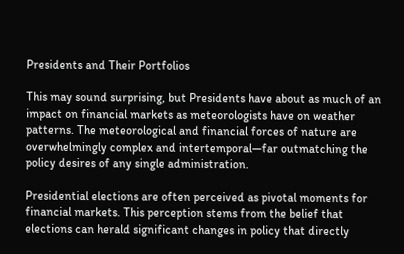Presidents and Their Portfolios

This may sound surprising, but Presidents have about as much of an impact on financial markets as meteorologists have on weather patterns. The meteorological and financial forces of nature are overwhelmingly complex and intertemporal—far outmatching the policy desires of any single administration.

Presidential elections are often perceived as pivotal moments for financial markets. This perception stems from the belief that elections can herald significant changes in policy that directly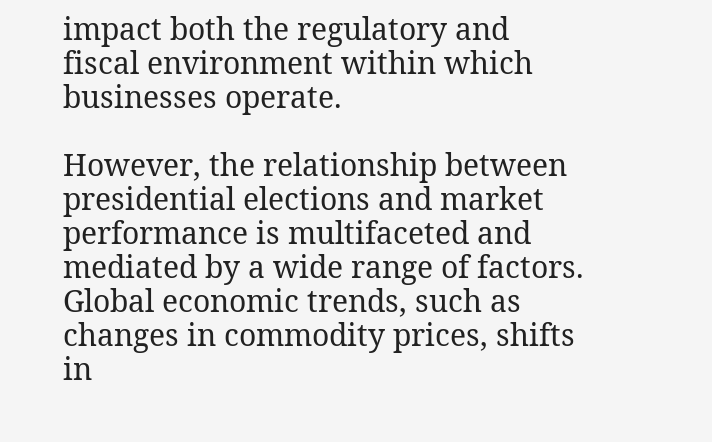impact both the regulatory and fiscal environment within which businesses operate.

However, the relationship between presidential elections and market performance is multifaceted and mediated by a wide range of factors. Global economic trends, such as changes in commodity prices, shifts in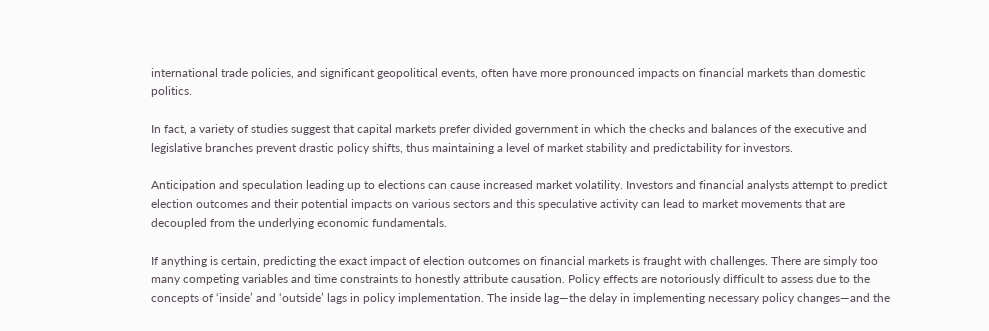international trade policies, and significant geopolitical events, often have more pronounced impacts on financial markets than domestic politics.

In fact, a variety of studies suggest that capital markets prefer divided government in which the checks and balances of the executive and legislative branches prevent drastic policy shifts, thus maintaining a level of market stability and predictability for investors.

Anticipation and speculation leading up to elections can cause increased market volatility. Investors and financial analysts attempt to predict election outcomes and their potential impacts on various sectors and this speculative activity can lead to market movements that are decoupled from the underlying economic fundamentals.

If anything is certain, predicting the exact impact of election outcomes on financial markets is fraught with challenges. There are simply too many competing variables and time constraints to honestly attribute causation. Policy effects are notoriously difficult to assess due to the concepts of ‘inside’ and ‘outside’ lags in policy implementation. The inside lag—the delay in implementing necessary policy changes—and the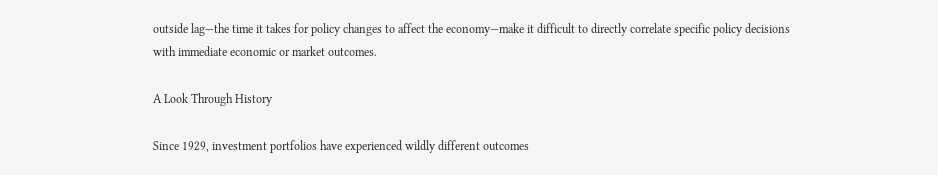outside lag—the time it takes for policy changes to affect the economy—make it difficult to directly correlate specific policy decisions with immediate economic or market outcomes.

A Look Through History

Since 1929, investment portfolios have experienced wildly different outcomes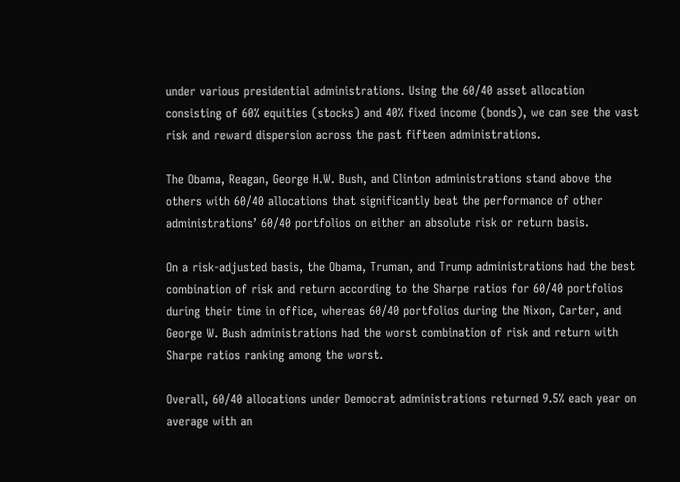under various presidential administrations. Using the 60/40 asset allocation consisting of 60% equities (stocks) and 40% fixed income (bonds), we can see the vast risk and reward dispersion across the past fifteen administrations.

The Obama, Reagan, George H.W. Bush, and Clinton administrations stand above the others with 60/40 allocations that significantly beat the performance of other administrations’ 60/40 portfolios on either an absolute risk or return basis.

On a risk-adjusted basis, the Obama, Truman, and Trump administrations had the best combination of risk and return according to the Sharpe ratios for 60/40 portfolios during their time in office, whereas 60/40 portfolios during the Nixon, Carter, and George W. Bush administrations had the worst combination of risk and return with Sharpe ratios ranking among the worst.

Overall, 60/40 allocations under Democrat administrations returned 9.5% each year on average with an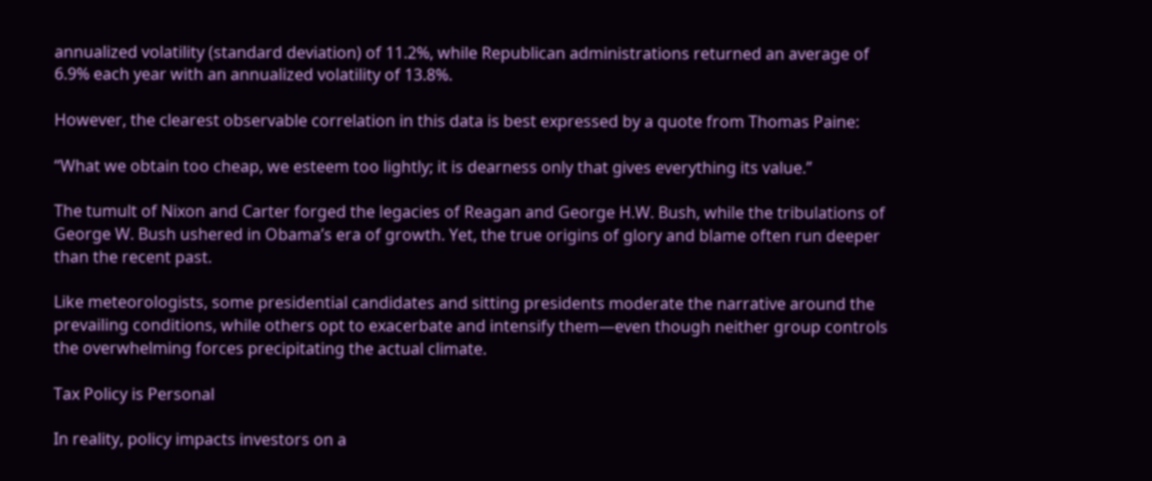annualized volatility (standard deviation) of 11.2%, while Republican administrations returned an average of 6.9% each year with an annualized volatility of 13.8%.

However, the clearest observable correlation in this data is best expressed by a quote from Thomas Paine:

“What we obtain too cheap, we esteem too lightly; it is dearness only that gives everything its value.”

The tumult of Nixon and Carter forged the legacies of Reagan and George H.W. Bush, while the tribulations of George W. Bush ushered in Obama’s era of growth. Yet, the true origins of glory and blame often run deeper than the recent past.

Like meteorologists, some presidential candidates and sitting presidents moderate the narrative around the prevailing conditions, while others opt to exacerbate and intensify them—even though neither group controls the overwhelming forces precipitating the actual climate.

Tax Policy is Personal

In reality, policy impacts investors on a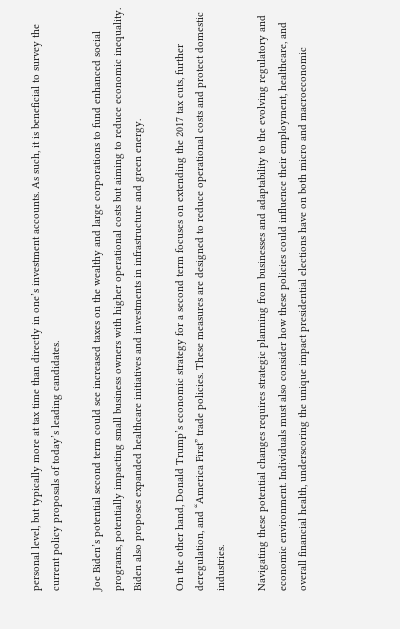personal level, but typically more at tax time than directly in one’s investment accounts. As such, it is beneficial to survey the current policy proposals of today’s leading candidates.

Joe Biden’s potential second term could see increased taxes on the wealthy and large corporations to fund enhanced social programs, potentially impacting small business owners with higher operational costs but aiming to reduce economic inequality. Biden also proposes expanded healthcare initiatives and investments in infrastructure and green energy.

On the other hand, Donald Trump’s economic strategy for a second term focuses on extending the 2017 tax cuts, further deregulation, and “America First” trade policies. These measures are designed to reduce operational costs and protect domestic industries.

Navigating these potential changes requires strategic planning from businesses and adaptability to the evolving regulatory and economic environment. Individuals must also consider how these policies could influence their employment, healthcare, and overall financial health, underscoring the unique impact presidential elections have on both micro and macroeconomic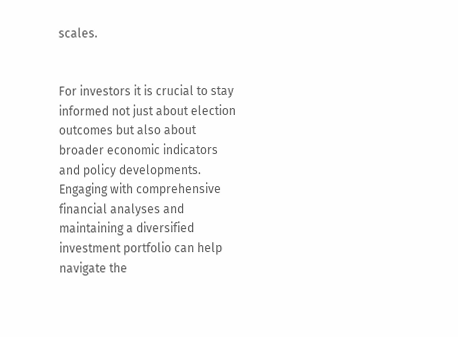scales.


For investors it is crucial to stay informed not just about election outcomes but also about broader economic indicators and policy developments. Engaging with comprehensive financial analyses and maintaining a diversified investment portfolio can help navigate the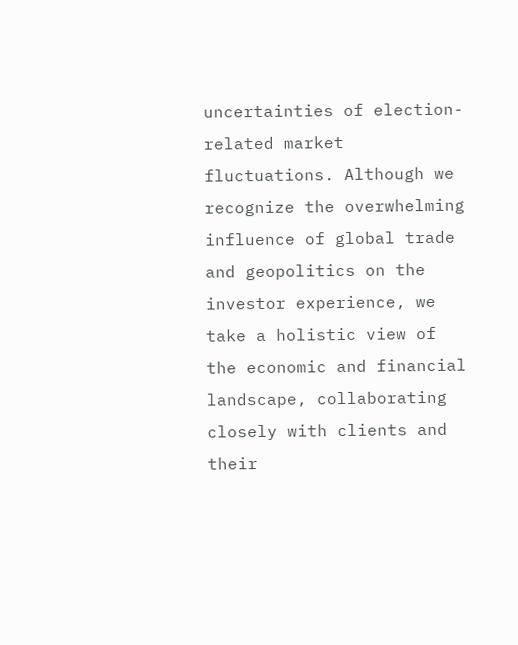uncertainties of election-related market fluctuations. Although we recognize the overwhelming influence of global trade and geopolitics on the investor experience, we take a holistic view of the economic and financial landscape, collaborating closely with clients and their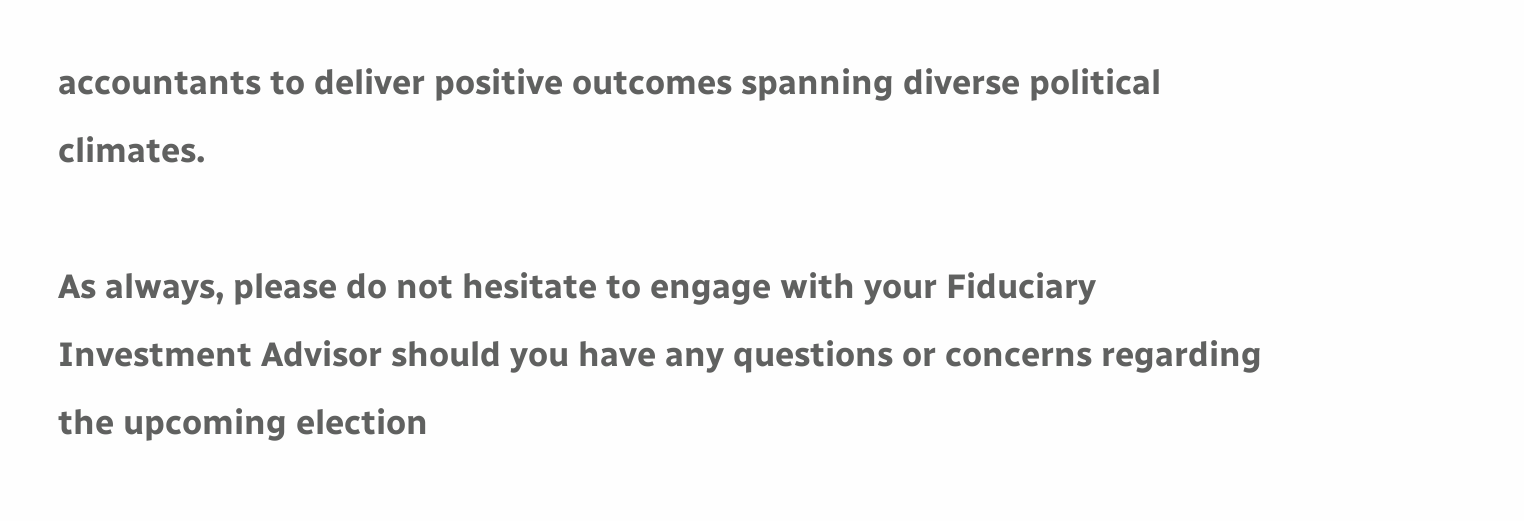accountants to deliver positive outcomes spanning diverse political climates.

As always, please do not hesitate to engage with your Fiduciary Investment Advisor should you have any questions or concerns regarding the upcoming election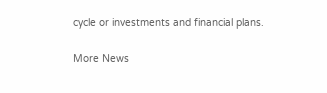cycle or investments and financial plans.

More News